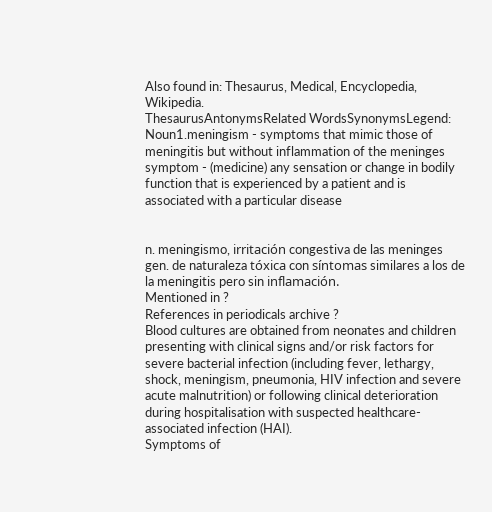Also found in: Thesaurus, Medical, Encyclopedia, Wikipedia.
ThesaurusAntonymsRelated WordsSynonymsLegend:
Noun1.meningism - symptoms that mimic those of meningitis but without inflammation of the meninges
symptom - (medicine) any sensation or change in bodily function that is experienced by a patient and is associated with a particular disease


n. meningismo, irritación congestiva de las meninges gen. de naturaleza tóxica con síntomas similares a los de la meningitis pero sin inflamación.
Mentioned in ?
References in periodicals archive ?
Blood cultures are obtained from neonates and children presenting with clinical signs and/or risk factors for severe bacterial infection (including fever, lethargy, shock, meningism, pneumonia, HIV infection and severe acute malnutrition) or following clinical deterioration during hospitalisation with suspected healthcare-associated infection (HAI).
Symptoms of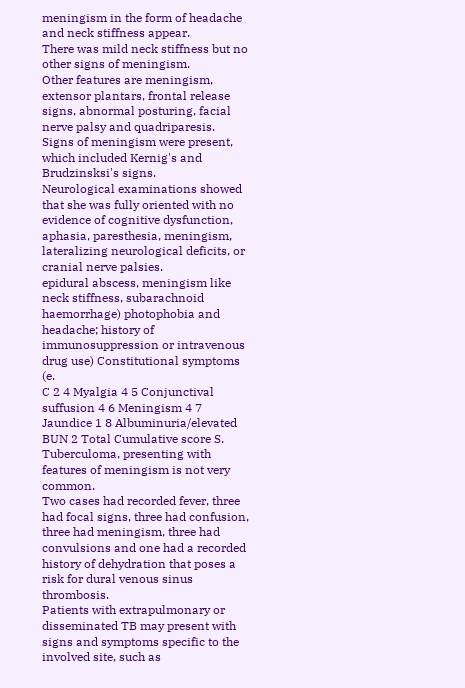meningism in the form of headache and neck stiffness appear.
There was mild neck stiffness but no other signs of meningism.
Other features are meningism, extensor plantars, frontal release signs, abnormal posturing, facial nerve palsy and quadriparesis.
Signs of meningism were present, which included Kernig's and Brudzinsksi's signs.
Neurological examinations showed that she was fully oriented with no evidence of cognitive dysfunction, aphasia, paresthesia, meningism, lateralizing neurological deficits, or cranial nerve palsies.
epidural abscess, meningism like neck stiffness, subarachnoid haemorrhage) photophobia and headache; history of immunosuppression or intravenous drug use) Constitutional symptoms (e.
C 2 4 Myalgia 4 5 Conjunctival suffusion 4 6 Meningism 4 7 Jaundice 1 8 Albuminuria/elevated BUN 2 Total Cumulative score S.
Tuberculoma, presenting with features of meningism is not very common.
Two cases had recorded fever, three had focal signs, three had confusion, three had meningism, three had convulsions and one had a recorded history of dehydration that poses a risk for dural venous sinus thrombosis.
Patients with extrapulmonary or disseminated TB may present with signs and symptoms specific to the involved site, such as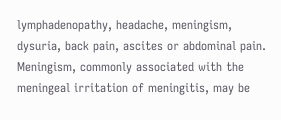lymphadenopathy, headache, meningism, dysuria, back pain, ascites or abdominal pain.
Meningism, commonly associated with the meningeal irritation of meningitis, may be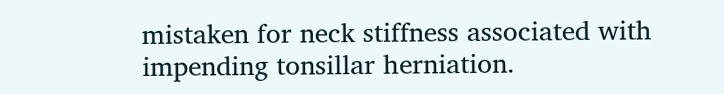mistaken for neck stiffness associated with impending tonsillar herniation.